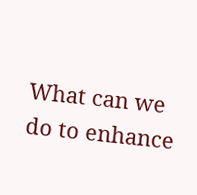What can we do to enhance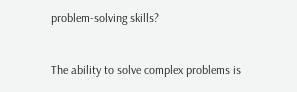problem-solving skills?


The ability to solve complex problems is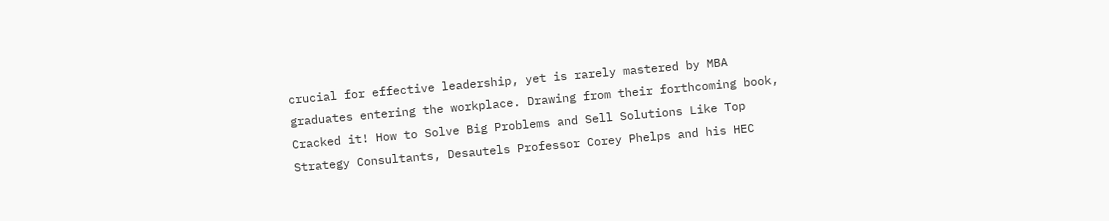crucial for effective leadership, yet is rarely mastered by MBA graduates entering the workplace. Drawing from their forthcoming book, Cracked it! How to Solve Big Problems and Sell Solutions Like Top Strategy Consultants, Desautels Professor Corey Phelps and his HEC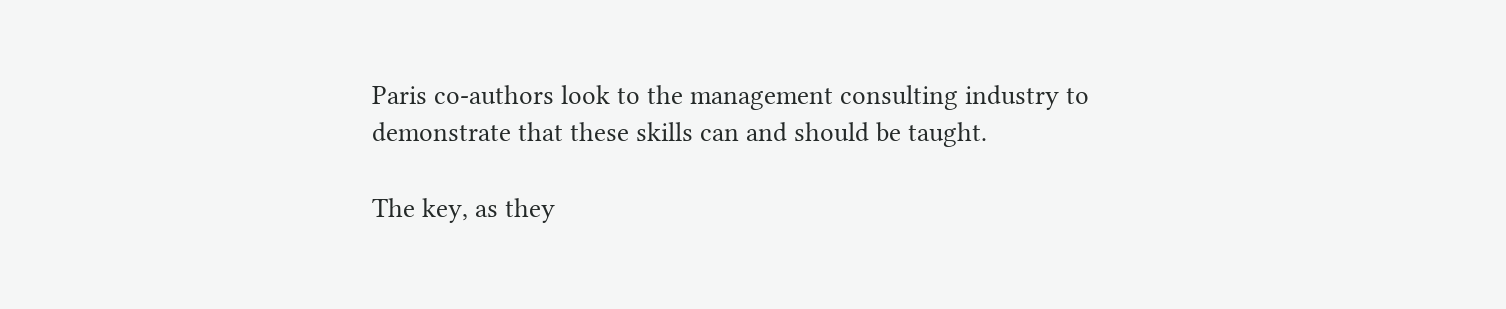Paris co-authors look to the management consulting industry to demonstrate that these skills can and should be taught.

The key, as they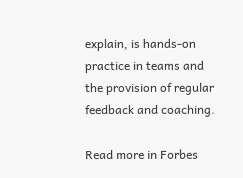explain, is hands-on practice in teams and the provision of regular feedback and coaching.

Read more in Forbes